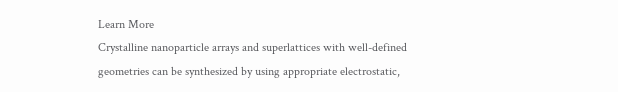Learn More
Crystalline nanoparticle arrays and superlattices with well-defined geometries can be synthesized by using appropriate electrostatic,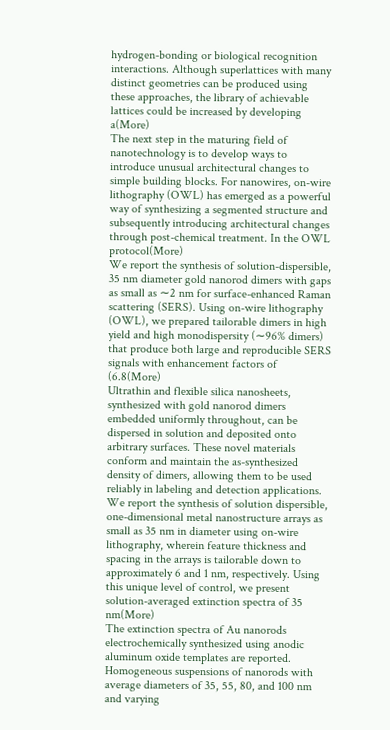hydrogen-bonding or biological recognition interactions. Although superlattices with many distinct geometries can be produced using these approaches, the library of achievable lattices could be increased by developing a(More)
The next step in the maturing field of nanotechnology is to develop ways to introduce unusual architectural changes to simple building blocks. For nanowires, on-wire lithography (OWL) has emerged as a powerful way of synthesizing a segmented structure and subsequently introducing architectural changes through post-chemical treatment. In the OWL protocol(More)
We report the synthesis of solution-dispersible, 35 nm diameter gold nanorod dimers with gaps as small as ∼2 nm for surface-enhanced Raman scattering (SERS). Using on-wire lithography (OWL), we prepared tailorable dimers in high yield and high monodispersity (∼96% dimers) that produce both large and reproducible SERS signals with enhancement factors of (6.8(More)
Ultrathin and flexible silica nanosheets, synthesized with gold nanorod dimers embedded uniformly throughout, can be dispersed in solution and deposited onto arbitrary surfaces. These novel materials conform and maintain the as-synthesized density of dimers, allowing them to be used reliably in labeling and detection applications.
We report the synthesis of solution dispersible, one-dimensional metal nanostructure arrays as small as 35 nm in diameter using on-wire lithography, wherein feature thickness and spacing in the arrays is tailorable down to approximately 6 and 1 nm, respectively. Using this unique level of control, we present solution-averaged extinction spectra of 35 nm(More)
The extinction spectra of Au nanorods electrochemically synthesized using anodic aluminum oxide templates are reported. Homogeneous suspensions of nanorods with average diameters of 35, 55, 80, and 100 nm and varying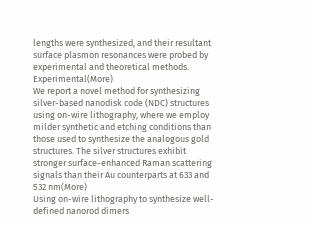lengths were synthesized, and their resultant surface plasmon resonances were probed by experimental and theoretical methods. Experimental(More)
We report a novel method for synthesizing silver-based nanodisk code (NDC) structures using on-wire lithography, where we employ milder synthetic and etching conditions than those used to synthesize the analogous gold structures. The silver structures exhibit stronger surface-enhanced Raman scattering signals than their Au counterparts at 633 and 532 nm(More)
Using on-wire lithography to synthesize well-defined nanorod dimers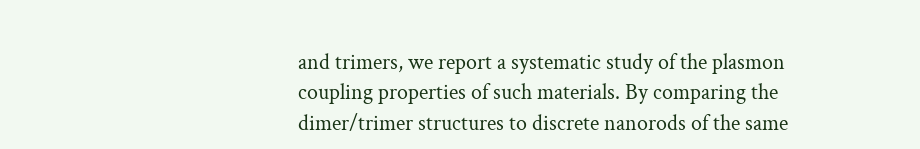and trimers, we report a systematic study of the plasmon coupling properties of such materials. By comparing the dimer/trimer structures to discrete nanorods of the same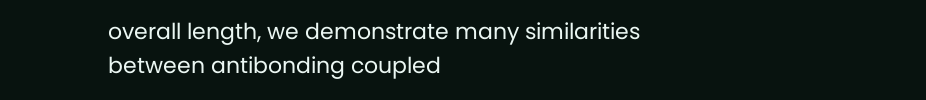overall length, we demonstrate many similarities between antibonding coupled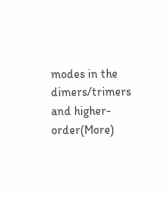modes in the dimers/trimers and higher-order(More)